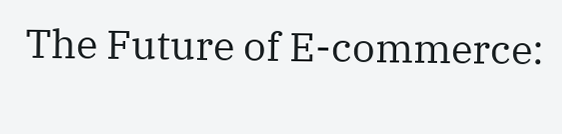The Future of E-commerce: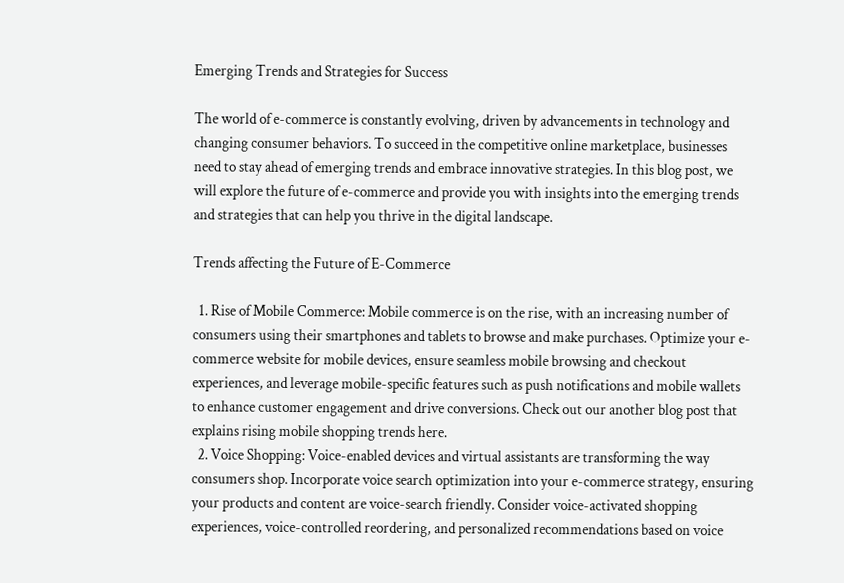Emerging Trends and Strategies for Success

The world of e-commerce is constantly evolving, driven by advancements in technology and changing consumer behaviors. To succeed in the competitive online marketplace, businesses need to stay ahead of emerging trends and embrace innovative strategies. In this blog post, we will explore the future of e-commerce and provide you with insights into the emerging trends and strategies that can help you thrive in the digital landscape.

Trends affecting the Future of E-Commerce

  1. Rise of Mobile Commerce: Mobile commerce is on the rise, with an increasing number of consumers using their smartphones and tablets to browse and make purchases. Optimize your e-commerce website for mobile devices, ensure seamless mobile browsing and checkout experiences, and leverage mobile-specific features such as push notifications and mobile wallets to enhance customer engagement and drive conversions. Check out our another blog post that explains rising mobile shopping trends here.
  2. Voice Shopping: Voice-enabled devices and virtual assistants are transforming the way consumers shop. Incorporate voice search optimization into your e-commerce strategy, ensuring your products and content are voice-search friendly. Consider voice-activated shopping experiences, voice-controlled reordering, and personalized recommendations based on voice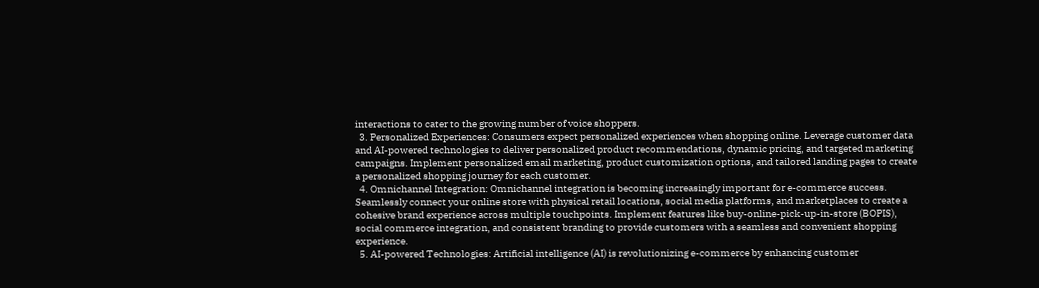interactions to cater to the growing number of voice shoppers.
  3. Personalized Experiences: Consumers expect personalized experiences when shopping online. Leverage customer data and AI-powered technologies to deliver personalized product recommendations, dynamic pricing, and targeted marketing campaigns. Implement personalized email marketing, product customization options, and tailored landing pages to create a personalized shopping journey for each customer.
  4. Omnichannel Integration: Omnichannel integration is becoming increasingly important for e-commerce success. Seamlessly connect your online store with physical retail locations, social media platforms, and marketplaces to create a cohesive brand experience across multiple touchpoints. Implement features like buy-online-pick-up-in-store (BOPIS), social commerce integration, and consistent branding to provide customers with a seamless and convenient shopping experience.
  5. AI-powered Technologies: Artificial intelligence (AI) is revolutionizing e-commerce by enhancing customer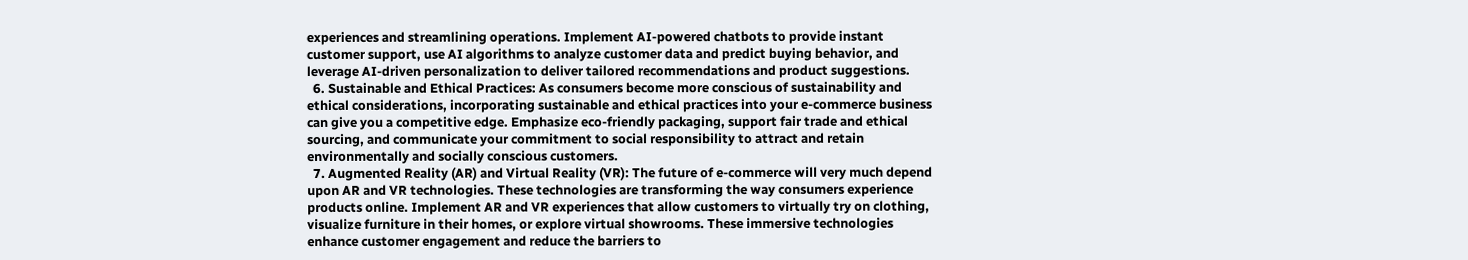experiences and streamlining operations. Implement AI-powered chatbots to provide instant customer support, use AI algorithms to analyze customer data and predict buying behavior, and leverage AI-driven personalization to deliver tailored recommendations and product suggestions.
  6. Sustainable and Ethical Practices: As consumers become more conscious of sustainability and ethical considerations, incorporating sustainable and ethical practices into your e-commerce business can give you a competitive edge. Emphasize eco-friendly packaging, support fair trade and ethical sourcing, and communicate your commitment to social responsibility to attract and retain environmentally and socially conscious customers.
  7. Augmented Reality (AR) and Virtual Reality (VR): The future of e-commerce will very much depend upon AR and VR technologies. These technologies are transforming the way consumers experience products online. Implement AR and VR experiences that allow customers to virtually try on clothing, visualize furniture in their homes, or explore virtual showrooms. These immersive technologies enhance customer engagement and reduce the barriers to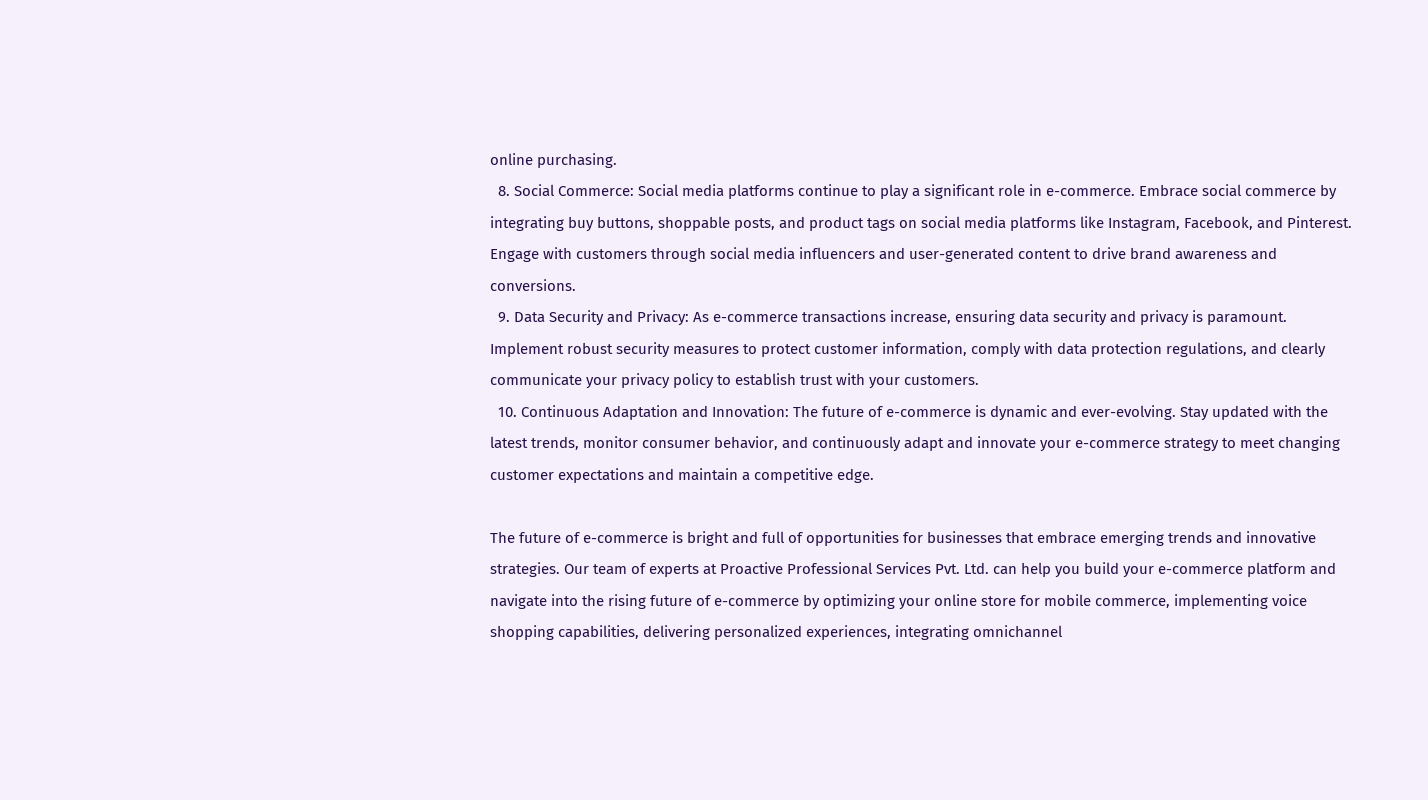online purchasing.
  8. Social Commerce: Social media platforms continue to play a significant role in e-commerce. Embrace social commerce by integrating buy buttons, shoppable posts, and product tags on social media platforms like Instagram, Facebook, and Pinterest. Engage with customers through social media influencers and user-generated content to drive brand awareness and conversions.
  9. Data Security and Privacy: As e-commerce transactions increase, ensuring data security and privacy is paramount. Implement robust security measures to protect customer information, comply with data protection regulations, and clearly communicate your privacy policy to establish trust with your customers.
  10. Continuous Adaptation and Innovation: The future of e-commerce is dynamic and ever-evolving. Stay updated with the latest trends, monitor consumer behavior, and continuously adapt and innovate your e-commerce strategy to meet changing customer expectations and maintain a competitive edge.

The future of e-commerce is bright and full of opportunities for businesses that embrace emerging trends and innovative strategies. Our team of experts at Proactive Professional Services Pvt. Ltd. can help you build your e-commerce platform and navigate into the rising future of e-commerce by optimizing your online store for mobile commerce, implementing voice shopping capabilities, delivering personalized experiences, integrating omnichannel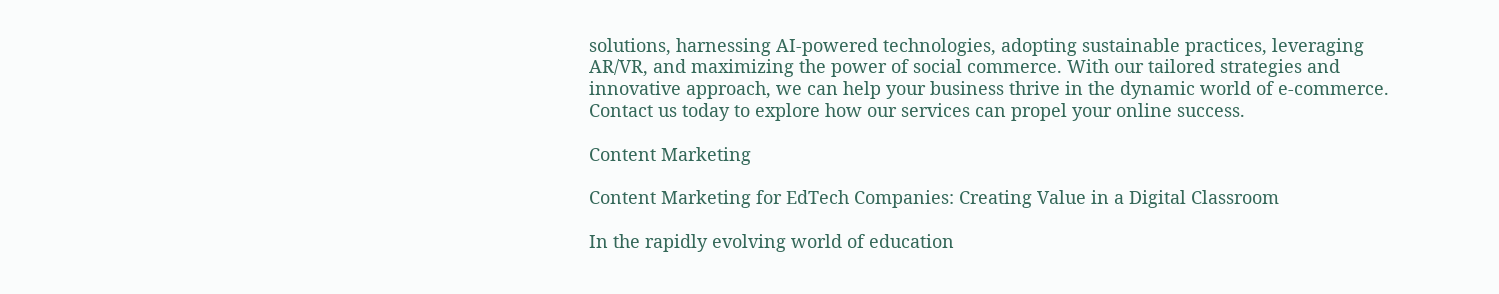solutions, harnessing AI-powered technologies, adopting sustainable practices, leveraging AR/VR, and maximizing the power of social commerce. With our tailored strategies and innovative approach, we can help your business thrive in the dynamic world of e-commerce. Contact us today to explore how our services can propel your online success.

Content Marketing

Content Marketing for EdTech Companies: Creating Value in a Digital Classroom

In the rapidly evolving world of education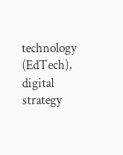technology (EdTech), digital strategy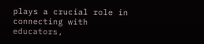plays a crucial role in connecting with educators,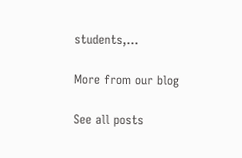students,…

More from our blog

See all posts